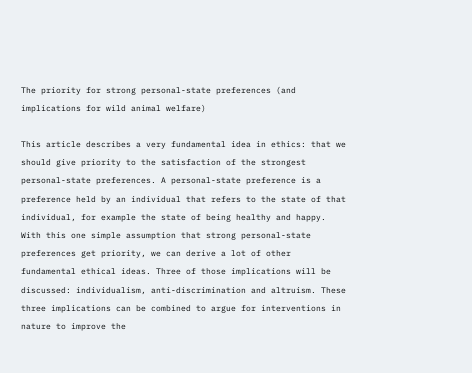The priority for strong personal-state preferences (and implications for wild animal welfare)

This article describes a very fundamental idea in ethics: that we should give priority to the satisfaction of the strongest personal-state preferences. A personal-state preference is a preference held by an individual that refers to the state of that individual, for example the state of being healthy and happy. With this one simple assumption that strong personal-state preferences get priority, we can derive a lot of other fundamental ethical ideas. Three of those implications will be discussed: individualism, anti-discrimination and altruism. These three implications can be combined to argue for interventions in nature to improve the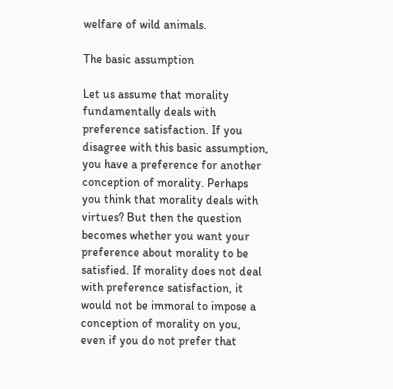welfare of wild animals.

The basic assumption

Let us assume that morality fundamentally deals with preference satisfaction. If you disagree with this basic assumption, you have a preference for another conception of morality. Perhaps you think that morality deals with virtues? But then the question becomes whether you want your preference about morality to be satisfied. If morality does not deal with preference satisfaction, it would not be immoral to impose a conception of morality on you, even if you do not prefer that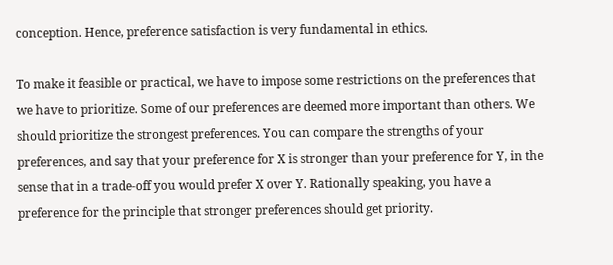conception. Hence, preference satisfaction is very fundamental in ethics.

To make it feasible or practical, we have to impose some restrictions on the preferences that we have to prioritize. Some of our preferences are deemed more important than others. We should prioritize the strongest preferences. You can compare the strengths of your preferences, and say that your preference for X is stronger than your preference for Y, in the sense that in a trade-off you would prefer X over Y. Rationally speaking, you have a preference for the principle that stronger preferences should get priority.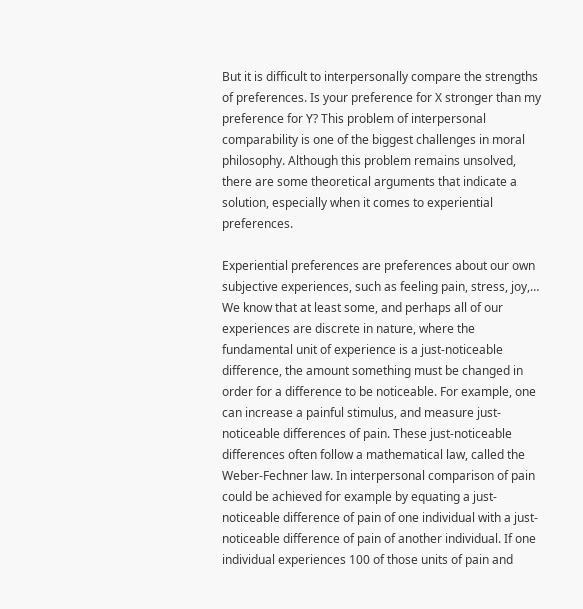But it is difficult to interpersonally compare the strengths of preferences. Is your preference for X stronger than my preference for Y? This problem of interpersonal comparability is one of the biggest challenges in moral philosophy. Although this problem remains unsolved, there are some theoretical arguments that indicate a solution, especially when it comes to experiential preferences.

Experiential preferences are preferences about our own subjective experiences, such as feeling pain, stress, joy,… We know that at least some, and perhaps all of our experiences are discrete in nature, where the fundamental unit of experience is a just-noticeable difference, the amount something must be changed in order for a difference to be noticeable. For example, one can increase a painful stimulus, and measure just-noticeable differences of pain. These just-noticeable differences often follow a mathematical law, called the Weber-Fechner law. In interpersonal comparison of pain could be achieved for example by equating a just-noticeable difference of pain of one individual with a just-noticeable difference of pain of another individual. If one individual experiences 100 of those units of pain and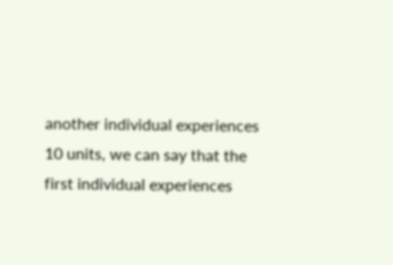another individual experiences 10 units, we can say that the first individual experiences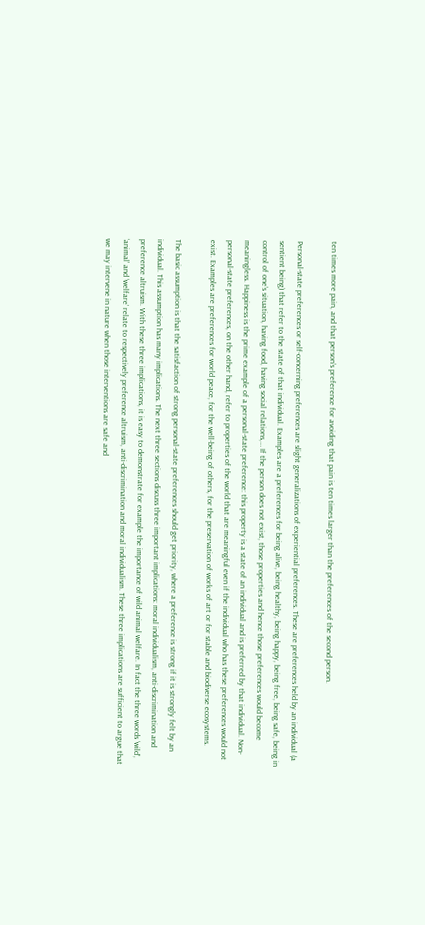ten times more pain, and that person’s preference for avoiding that pain is ten times larger than the preferences of the second person.

Personal-state preferences or self-concerning preferences are slight generalizations of experiential preferences. These are preferences held by an individual (a sentient being) that refer to the state of that individual. Examples are a preferences for being alive, being healthy, being happy, being free, being safe, being in control of one’s situation, having food, having social relations,… If the person does not exist, those properties and hence those preferences would become meaningless. Happiness is the prime example of a personal-state preference: this property is a state of an individual and is preferred by that individual. Non-personal-state preferences, on the other hand, refer to properties of the world that are meaningful even if the individual who has these preferences would not exist. Examples are preferences for world peace, for the well-being of others, for the preservation of works of art or for stable and biodiverse ecosystems.

The basic assumption is that the satisfaction of strong personal-state preferences should get priority, where a preference is strong if it is strongly felt by an individual. This assumption has many implications. The next three sections discuss three important implications: moral individualism, anti-discrimination and preference altruism. With these three implications, it is easy to demonstrate for example the importance of wild animal welfare. In fact the three words ‘wild’, ‘animal’ and ‘welfare’ relate to respectively preference altruism, anti-discrimination and moral individualism. These three implications are sufficient to argue that we may intervene in nature when those interventions are safe and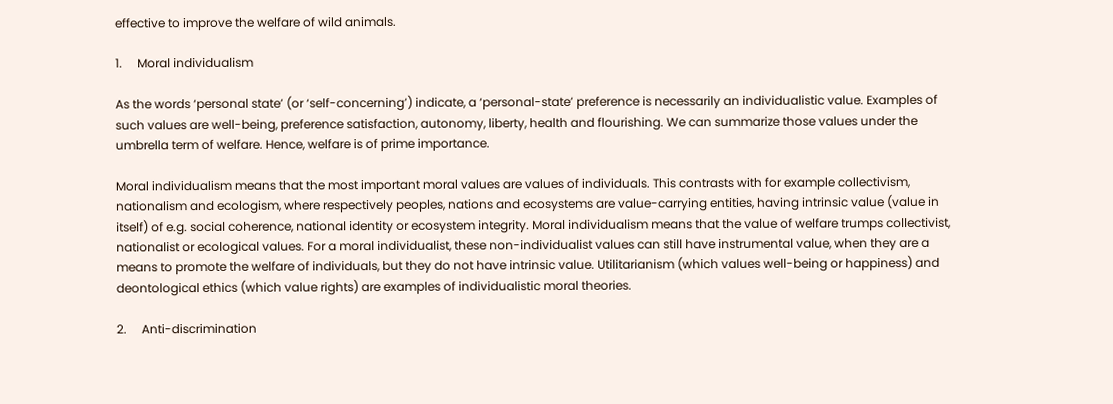effective to improve the welfare of wild animals.

1.     Moral individualism

As the words ‘personal state’ (or ‘self-concerning’) indicate, a ‘personal-state’ preference is necessarily an individualistic value. Examples of such values are well-being, preference satisfaction, autonomy, liberty, health and flourishing. We can summarize those values under the umbrella term of welfare. Hence, welfare is of prime importance.

Moral individualism means that the most important moral values are values of individuals. This contrasts with for example collectivism, nationalism and ecologism, where respectively peoples, nations and ecosystems are value-carrying entities, having intrinsic value (value in itself) of e.g. social coherence, national identity or ecosystem integrity. Moral individualism means that the value of welfare trumps collectivist, nationalist or ecological values. For a moral individualist, these non-individualist values can still have instrumental value, when they are a means to promote the welfare of individuals, but they do not have intrinsic value. Utilitarianism (which values well-being or happiness) and deontological ethics (which value rights) are examples of individualistic moral theories.

2.     Anti-discrimination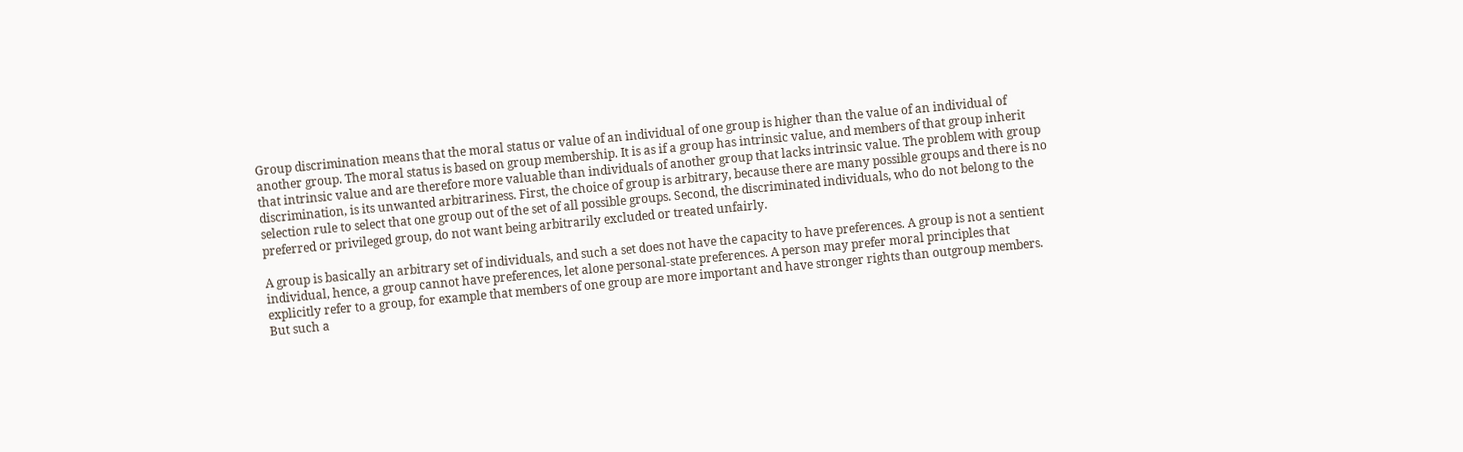Group discrimination means that the moral status or value of an individual of one group is higher than the value of an individual of another group. The moral status is based on group membership. It is as if a group has intrinsic value, and members of that group inherit that intrinsic value and are therefore more valuable than individuals of another group that lacks intrinsic value. The problem with group discrimination, is its unwanted arbitrariness. First, the choice of group is arbitrary, because there are many possible groups and there is no selection rule to select that one group out of the set of all possible groups. Second, the discriminated individuals, who do not belong to the preferred or privileged group, do not want being arbitrarily excluded or treated unfairly.

A group is basically an arbitrary set of individuals, and such a set does not have the capacity to have preferences. A group is not a sentient individual, hence, a group cannot have preferences, let alone personal-state preferences. A person may prefer moral principles that explicitly refer to a group, for example that members of one group are more important and have stronger rights than outgroup members. But such a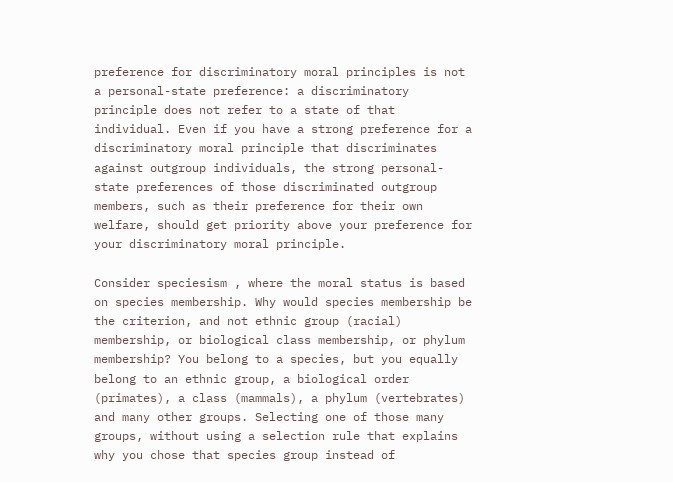preference for discriminatory moral principles is not a personal-state preference: a discriminatory principle does not refer to a state of that individual. Even if you have a strong preference for a discriminatory moral principle that discriminates against outgroup individuals, the strong personal-state preferences of those discriminated outgroup members, such as their preference for their own welfare, should get priority above your preference for your discriminatory moral principle.

Consider speciesism , where the moral status is based on species membership. Why would species membership be the criterion, and not ethnic group (racial) membership, or biological class membership, or phylum membership? You belong to a species, but you equally belong to an ethnic group, a biological order (primates), a class (mammals), a phylum (vertebrates) and many other groups. Selecting one of those many groups, without using a selection rule that explains why you chose that species group instead of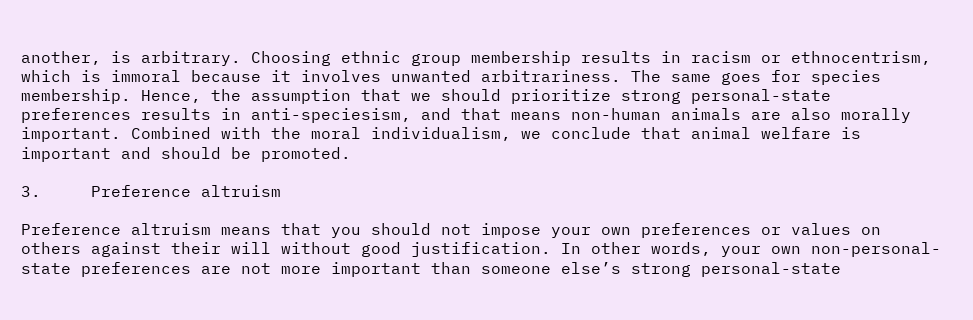another, is arbitrary. Choosing ethnic group membership results in racism or ethnocentrism, which is immoral because it involves unwanted arbitrariness. The same goes for species membership. Hence, the assumption that we should prioritize strong personal-state preferences results in anti-speciesism, and that means non-human animals are also morally important. Combined with the moral individualism, we conclude that animal welfare is important and should be promoted.

3.     Preference altruism

Preference altruism means that you should not impose your own preferences or values on others against their will without good justification. In other words, your own non-personal-state preferences are not more important than someone else’s strong personal-state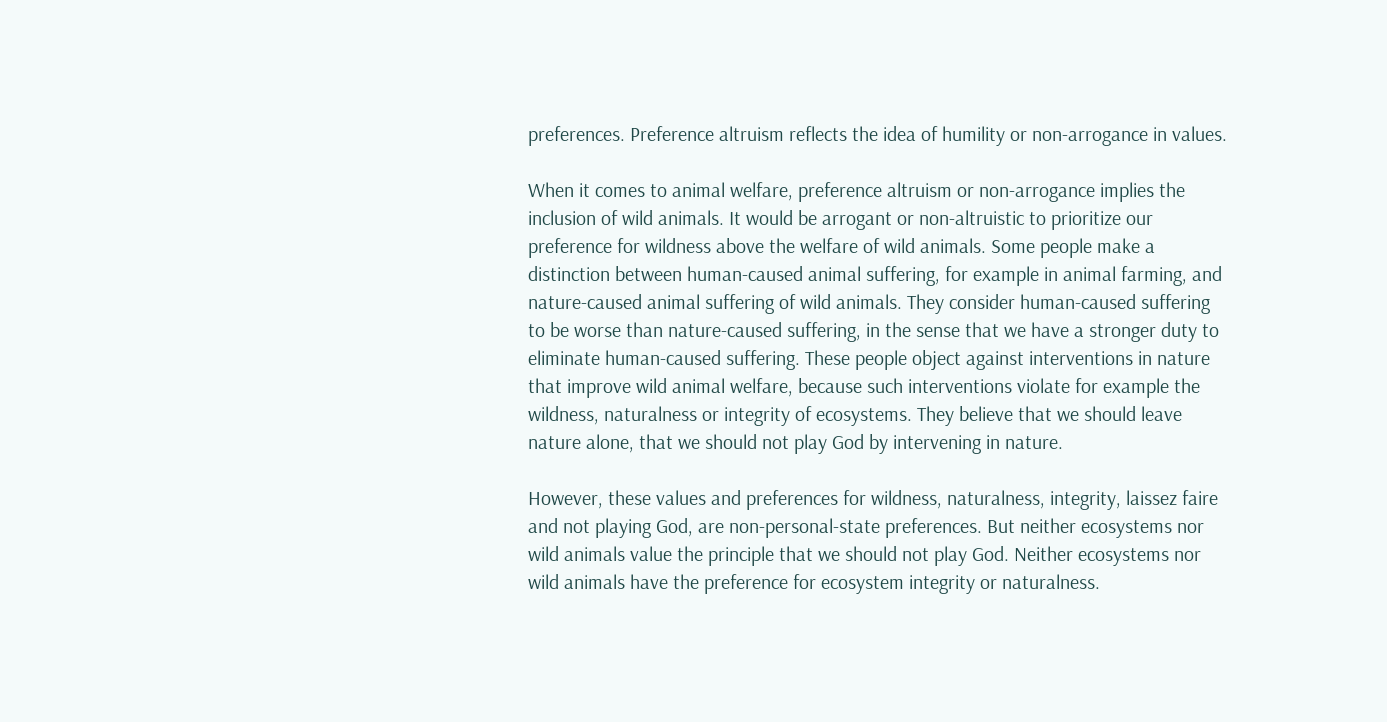preferences. Preference altruism reflects the idea of humility or non-arrogance in values.

When it comes to animal welfare, preference altruism or non-arrogance implies the inclusion of wild animals. It would be arrogant or non-altruistic to prioritize our preference for wildness above the welfare of wild animals. Some people make a distinction between human-caused animal suffering, for example in animal farming, and nature-caused animal suffering of wild animals. They consider human-caused suffering to be worse than nature-caused suffering, in the sense that we have a stronger duty to eliminate human-caused suffering. These people object against interventions in nature that improve wild animal welfare, because such interventions violate for example the wildness, naturalness or integrity of ecosystems. They believe that we should leave nature alone, that we should not play God by intervening in nature.

However, these values and preferences for wildness, naturalness, integrity, laissez faire and not playing God, are non-personal-state preferences. But neither ecosystems nor wild animals value the principle that we should not play God. Neither ecosystems nor wild animals have the preference for ecosystem integrity or naturalness.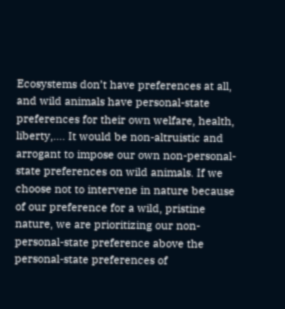Ecosystems don’t have preferences at all, and wild animals have personal-state preferences for their own welfare, health, liberty,…. It would be non-altruistic and arrogant to impose our own non-personal-state preferences on wild animals. If we choose not to intervene in nature because of our preference for a wild, pristine nature, we are prioritizing our non-personal-state preference above the personal-state preferences of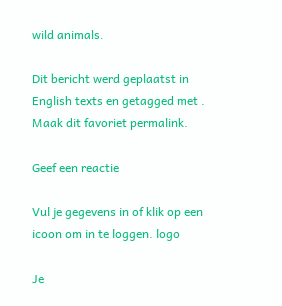wild animals.

Dit bericht werd geplaatst in English texts en getagged met . Maak dit favoriet permalink.

Geef een reactie

Vul je gegevens in of klik op een icoon om in te loggen. logo

Je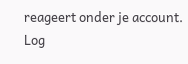reageert onder je account. Log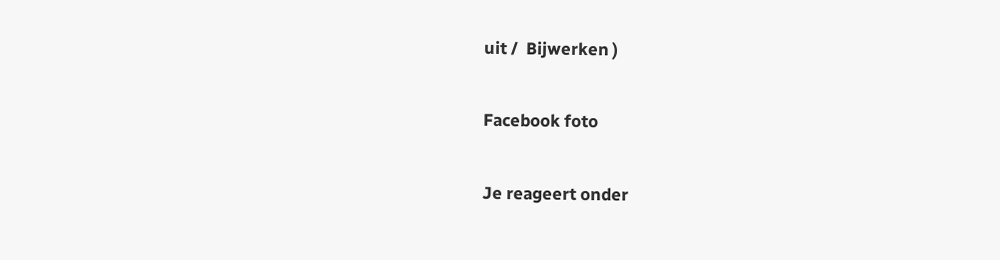uit /  Bijwerken )

Facebook foto

Je reageert onder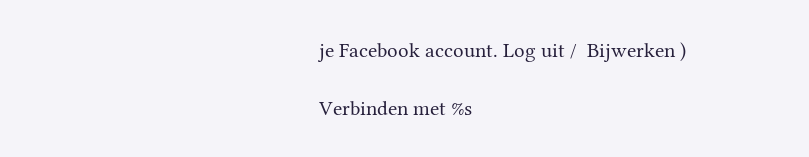je Facebook account. Log uit /  Bijwerken )

Verbinden met %s